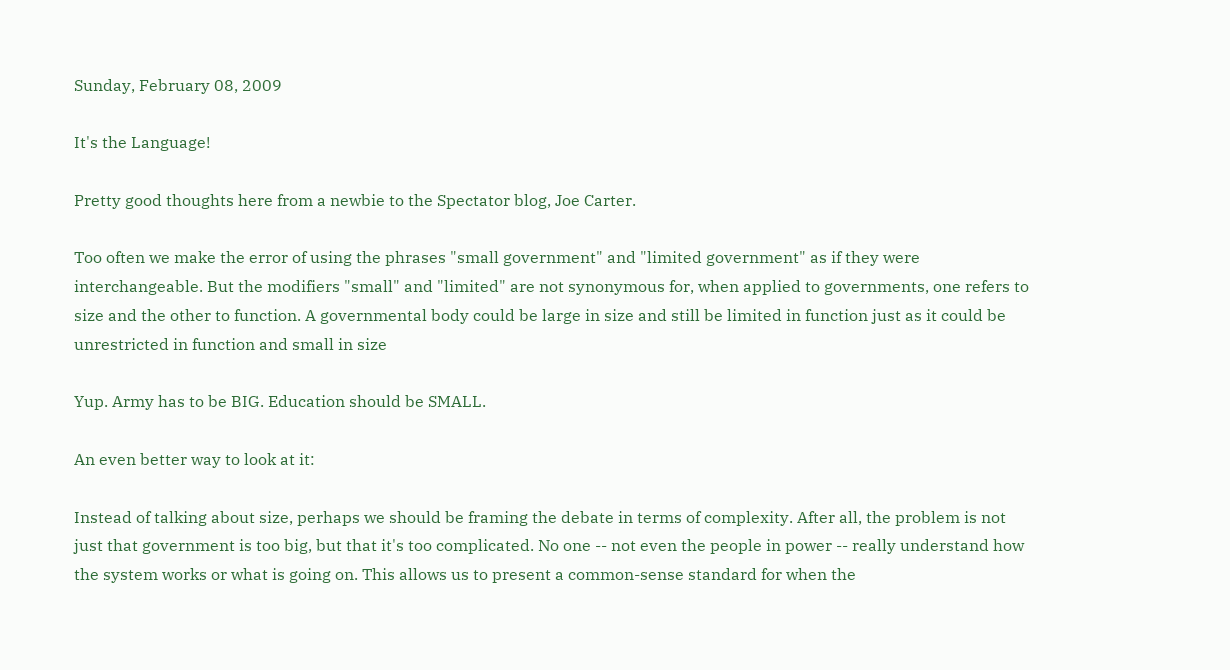Sunday, February 08, 2009

It's the Language!

Pretty good thoughts here from a newbie to the Spectator blog, Joe Carter.

Too often we make the error of using the phrases "small government" and "limited government" as if they were interchangeable. But the modifiers "small" and "limited" are not synonymous for, when applied to governments, one refers to size and the other to function. A governmental body could be large in size and still be limited in function just as it could be unrestricted in function and small in size

Yup. Army has to be BIG. Education should be SMALL.

An even better way to look at it:

Instead of talking about size, perhaps we should be framing the debate in terms of complexity. After all, the problem is not just that government is too big, but that it's too complicated. No one -- not even the people in power -- really understand how the system works or what is going on. This allows us to present a common-sense standard for when the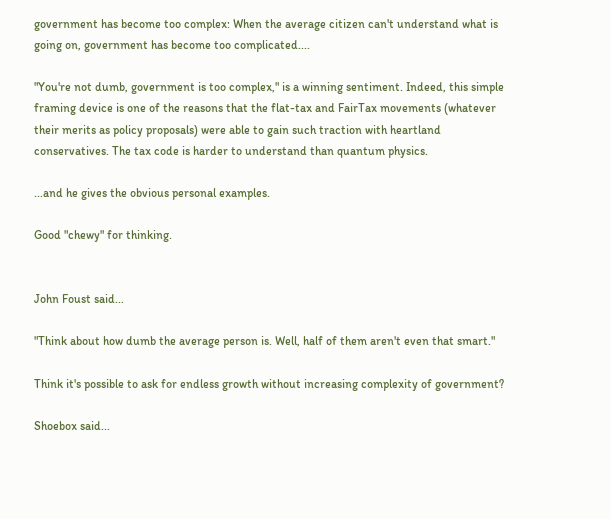government has become too complex: When the average citizen can't understand what is going on, government has become too complicated....

"You're not dumb, government is too complex," is a winning sentiment. Indeed, this simple framing device is one of the reasons that the flat-tax and FairTax movements (whatever their merits as policy proposals) were able to gain such traction with heartland conservatives. The tax code is harder to understand than quantum physics.

...and he gives the obvious personal examples.

Good "chewy" for thinking.


John Foust said...

"Think about how dumb the average person is. Well, half of them aren't even that smart."

Think it's possible to ask for endless growth without increasing complexity of government?

Shoebox said...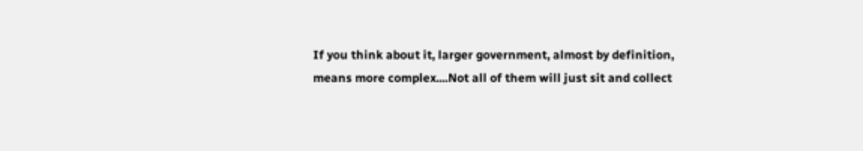If you think about it, larger government, almost by definition, means more complex....Not all of them will just sit and collect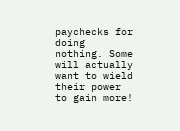paychecks for doing nothing. Some will actually want to wield their power to gain more!